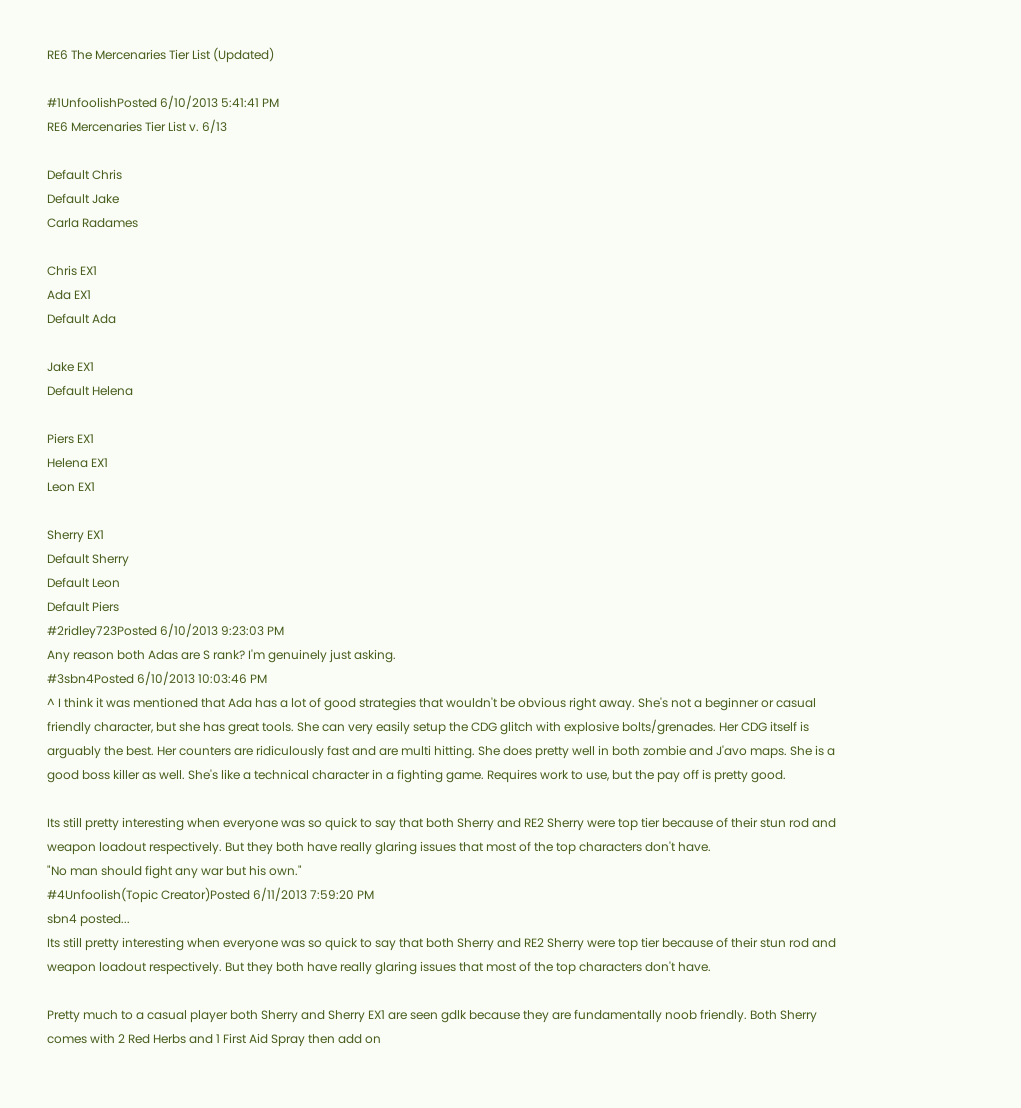RE6 The Mercenaries Tier List (Updated)

#1UnfoolishPosted 6/10/2013 5:41:41 PM
RE6 Mercenaries Tier List v. 6/13

Default Chris
Default Jake
Carla Radames

Chris EX1
Ada EX1
Default Ada

Jake EX1
Default Helena

Piers EX1
Helena EX1
Leon EX1

Sherry EX1
Default Sherry
Default Leon
Default Piers
#2ridley723Posted 6/10/2013 9:23:03 PM
Any reason both Adas are S rank? I'm genuinely just asking.
#3sbn4Posted 6/10/2013 10:03:46 PM
^ I think it was mentioned that Ada has a lot of good strategies that wouldn't be obvious right away. She's not a beginner or casual friendly character, but she has great tools. She can very easily setup the CDG glitch with explosive bolts/grenades. Her CDG itself is arguably the best. Her counters are ridiculously fast and are multi hitting. She does pretty well in both zombie and J'avo maps. She is a good boss killer as well. She's like a technical character in a fighting game. Requires work to use, but the pay off is pretty good.

Its still pretty interesting when everyone was so quick to say that both Sherry and RE2 Sherry were top tier because of their stun rod and weapon loadout respectively. But they both have really glaring issues that most of the top characters don't have.
"No man should fight any war but his own."
#4Unfoolish(Topic Creator)Posted 6/11/2013 7:59:20 PM
sbn4 posted...
Its still pretty interesting when everyone was so quick to say that both Sherry and RE2 Sherry were top tier because of their stun rod and weapon loadout respectively. But they both have really glaring issues that most of the top characters don't have.

Pretty much to a casual player both Sherry and Sherry EX1 are seen gdlk because they are fundamentally noob friendly. Both Sherry comes with 2 Red Herbs and 1 First Aid Spray then add on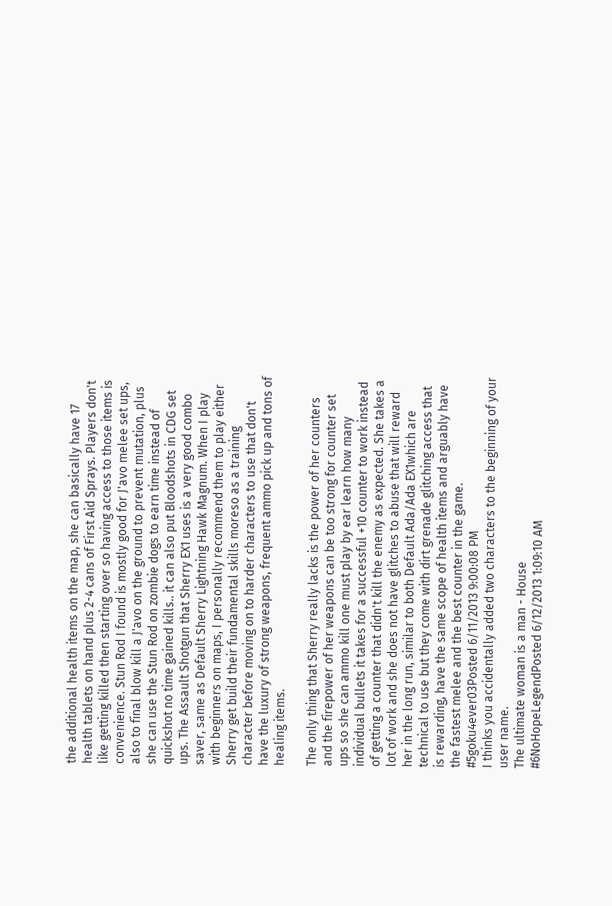the additional health items on the map, she can basically have 17 health tablets on hand plus 2-4 cans of First Aid Sprays. Players don't like getting killed then starting over so having access to those items is convenience. Stun Rod I found is mostly good for J'avo melee set ups, also to final blow kill a J'avo on the ground to prevent mutation, plus she can use the Stun Rod on zombie dogs to earn time instead of quickshot no time gained kills.. it can also put Bloodshots in CDG set ups. The Assault Shotgun that Sherry EX1 uses is a very good combo saver, same as Default Sherry Lightning Hawk Magnum. When I play with beginners on maps, I personally recommend them to play either Sherry get build their fundamental skills moreso as a training character before moving on to harder characters to use that don't have the luxury of strong weapons, frequent ammo pick up and tons of healing items.

The only thing that Sherry really lacks is the power of her counters and the firepower of her weapons can be too strong for counter set ups so she can ammo kill one must play by ear learn how many individual bullets it takes for a successful +10 counter to work instead of getting a counter that didn't kill the enemy as expected. She takes a lot of work and she does not have glitches to abuse that will reward her in the long run, similar to both Default Ada/Ada EX1which are technical to use but they come with dirt grenade glitching access that is rewarding, have the same scope of health items and arguably have the fastest melee and the best counter in the game.
#5goku4ever03Posted 6/11/2013 9:00:08 PM
I thinks you accidentally added two characters to the beginning of your user name.
The ultimate woman is a man - House
#6NoHopeLegendPosted 6/12/2013 1:09:10 AM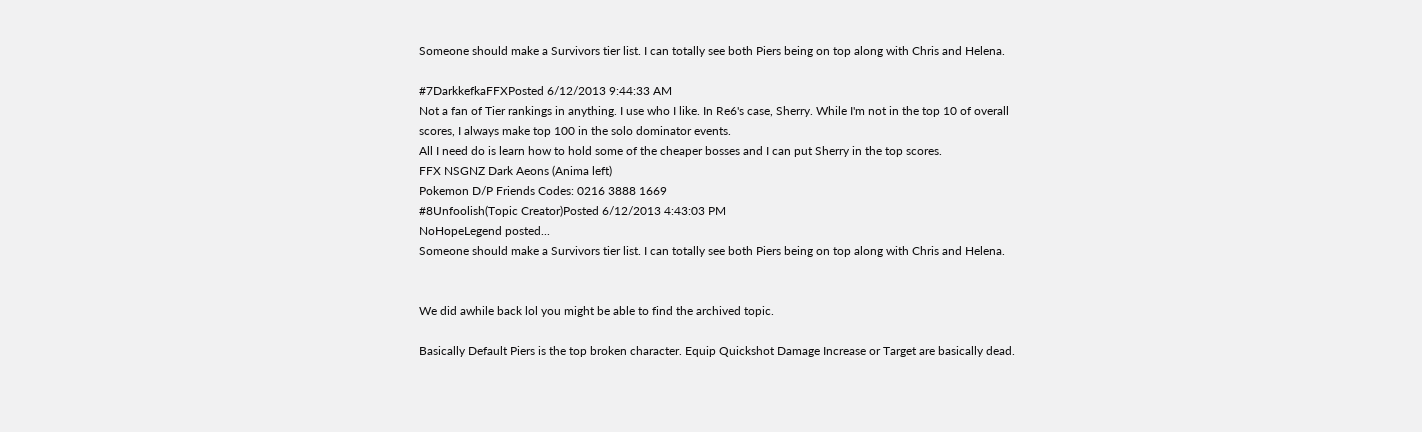Someone should make a Survivors tier list. I can totally see both Piers being on top along with Chris and Helena.

#7DarkkefkaFFXPosted 6/12/2013 9:44:33 AM
Not a fan of Tier rankings in anything. I use who I like. In Re6's case, Sherry. While I'm not in the top 10 of overall scores, I always make top 100 in the solo dominator events.
All I need do is learn how to hold some of the cheaper bosses and I can put Sherry in the top scores.
FFX NSGNZ Dark Aeons (Anima left)
Pokemon D/P Friends Codes: 0216 3888 1669
#8Unfoolish(Topic Creator)Posted 6/12/2013 4:43:03 PM
NoHopeLegend posted...
Someone should make a Survivors tier list. I can totally see both Piers being on top along with Chris and Helena.


We did awhile back lol you might be able to find the archived topic.

Basically Default Piers is the top broken character. Equip Quickshot Damage Increase or Target are basically dead.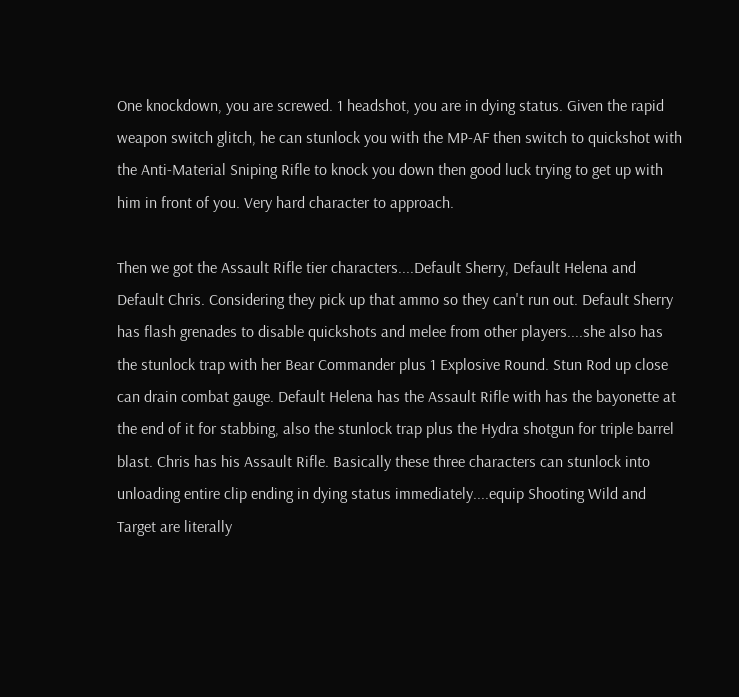One knockdown, you are screwed. 1 headshot, you are in dying status. Given the rapid weapon switch glitch, he can stunlock you with the MP-AF then switch to quickshot with the Anti-Material Sniping Rifle to knock you down then good luck trying to get up with him in front of you. Very hard character to approach.

Then we got the Assault Rifle tier characters....Default Sherry, Default Helena and Default Chris. Considering they pick up that ammo so they can't run out. Default Sherry has flash grenades to disable quickshots and melee from other players....she also has the stunlock trap with her Bear Commander plus 1 Explosive Round. Stun Rod up close can drain combat gauge. Default Helena has the Assault Rifle with has the bayonette at the end of it for stabbing, also the stunlock trap plus the Hydra shotgun for triple barrel blast. Chris has his Assault Rifle. Basically these three characters can stunlock into unloading entire clip ending in dying status immediately....equip Shooting Wild and Target are literally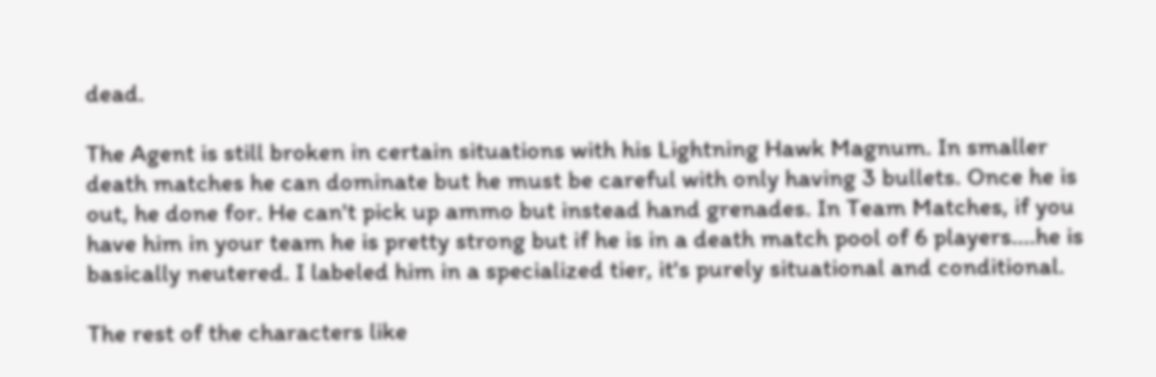dead.

The Agent is still broken in certain situations with his Lightning Hawk Magnum. In smaller death matches he can dominate but he must be careful with only having 3 bullets. Once he is out, he done for. He can't pick up ammo but instead hand grenades. In Team Matches, if you have him in your team he is pretty strong but if he is in a death match pool of 6 players....he is basically neutered. I labeled him in a specialized tier, it's purely situational and conditional.

The rest of the characters like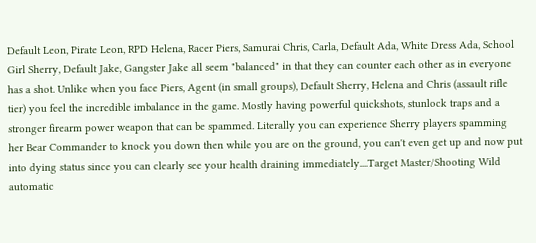Default Leon, Pirate Leon, RPD Helena, Racer Piers, Samurai Chris, Carla, Default Ada, White Dress Ada, School Girl Sherry, Default Jake, Gangster Jake all seem "balanced" in that they can counter each other as in everyone has a shot. Unlike when you face Piers, Agent (in small groups), Default Sherry, Helena and Chris (assault rifle tier) you feel the incredible imbalance in the game. Mostly having powerful quickshots, stunlock traps and a stronger firearm power weapon that can be spammed. Literally you can experience Sherry players spamming her Bear Commander to knock you down then while you are on the ground, you can't even get up and now put into dying status since you can clearly see your health draining immediately....Target Master/Shooting Wild automatic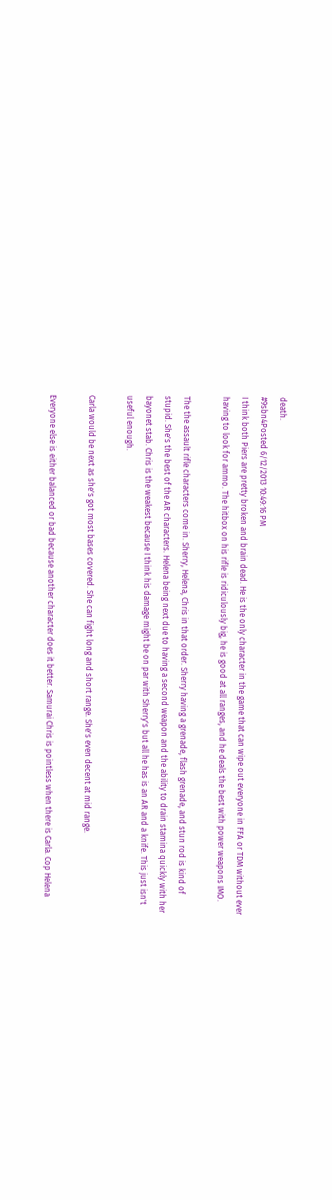death.
#9sbn4Posted 6/12/2013 10:49:16 PM
I think both Piers are pretty broken and brain dead. He is the only character in the game that can wipe out everyone in FFA or TDM without ever having to look for ammo. The hitbox on his rifle is ridiculously big, he is good at all ranges, and he deals the best with power weapons IMO.

The the assault rifle characters come in. Sherry, Helena, Chris in that order. Sherry having a grenade, flash grenade, and stun rod is kind of stupid. She's the best of the AR characters. Helena being next due to having a second weapon and the ability to drain stamina quickly with her bayonet stab. Chris is the weakest because I think his damage might be on par with Sherry's but all he has is an AR and a knife. This just isn't useful enough.

Carla would be next as she's got most bases covered. She can fight long and short range. She's even decent at mid range.

Everyone else is either balanced or bad because another character does it better. Samurai Chris is pointless when there is Carla. Cop Helena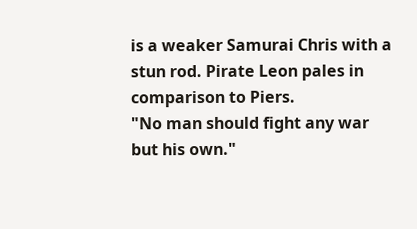is a weaker Samurai Chris with a stun rod. Pirate Leon pales in comparison to Piers.
"No man should fight any war but his own."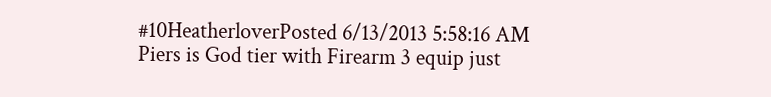#10HeatherloverPosted 6/13/2013 5:58:16 AM
Piers is God tier with Firearm 3 equip just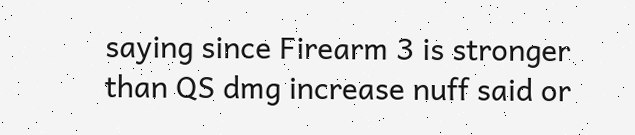saying since Firearm 3 is stronger than QS dmg increase nuff said or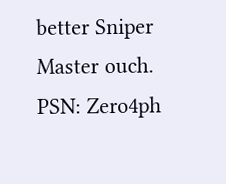better Sniper Master ouch.
PSN: Zero4ph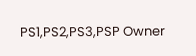PS1,PS2,PS3,PSP Owner